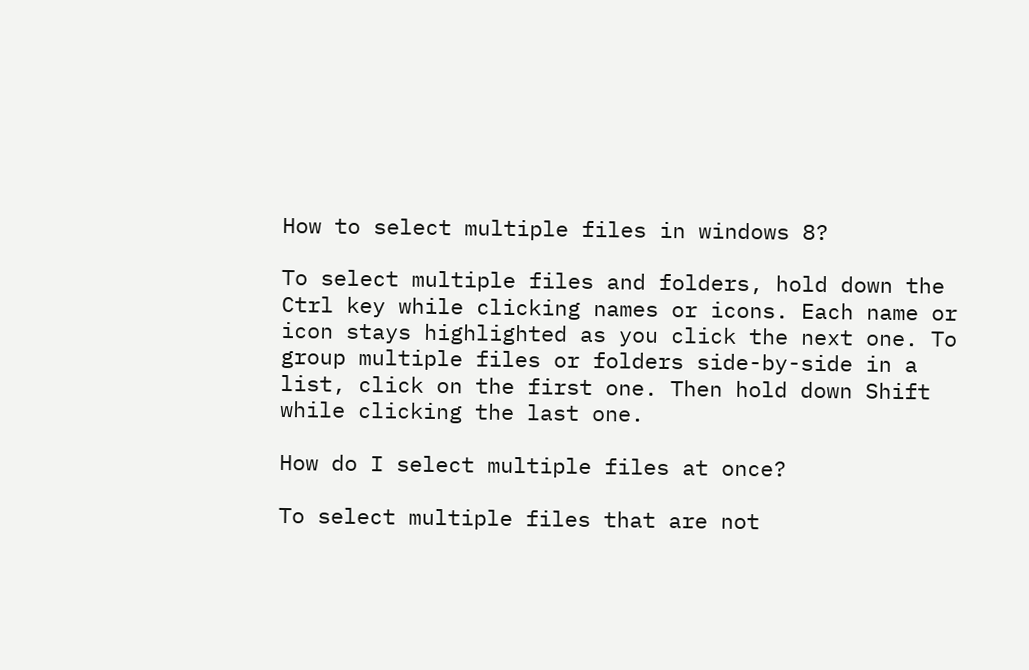How to select multiple files in windows 8?

To select multiple files and folders, hold down the Ctrl key while clicking names or icons. Each name or icon stays highlighted as you click the next one. To group multiple files or folders side-by-side in a list, click on the first one. Then hold down Shift while clicking the last one.

How do I select multiple files at once?

To select multiple files that are not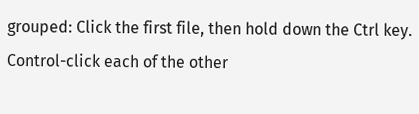grouped: Click the first file, then hold down the Ctrl key. Control-click each of the other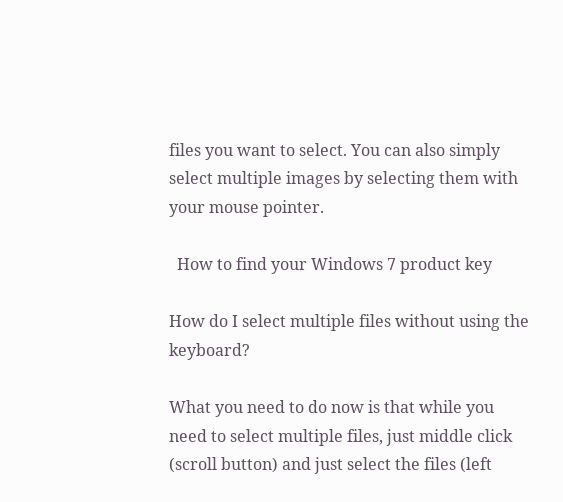files you want to select. You can also simply select multiple images by selecting them with your mouse pointer.

  How to find your Windows 7 product key

How do I select multiple files without using the keyboard?

What you need to do now is that while you need to select multiple files, just middle click (scroll button) and just select the files (left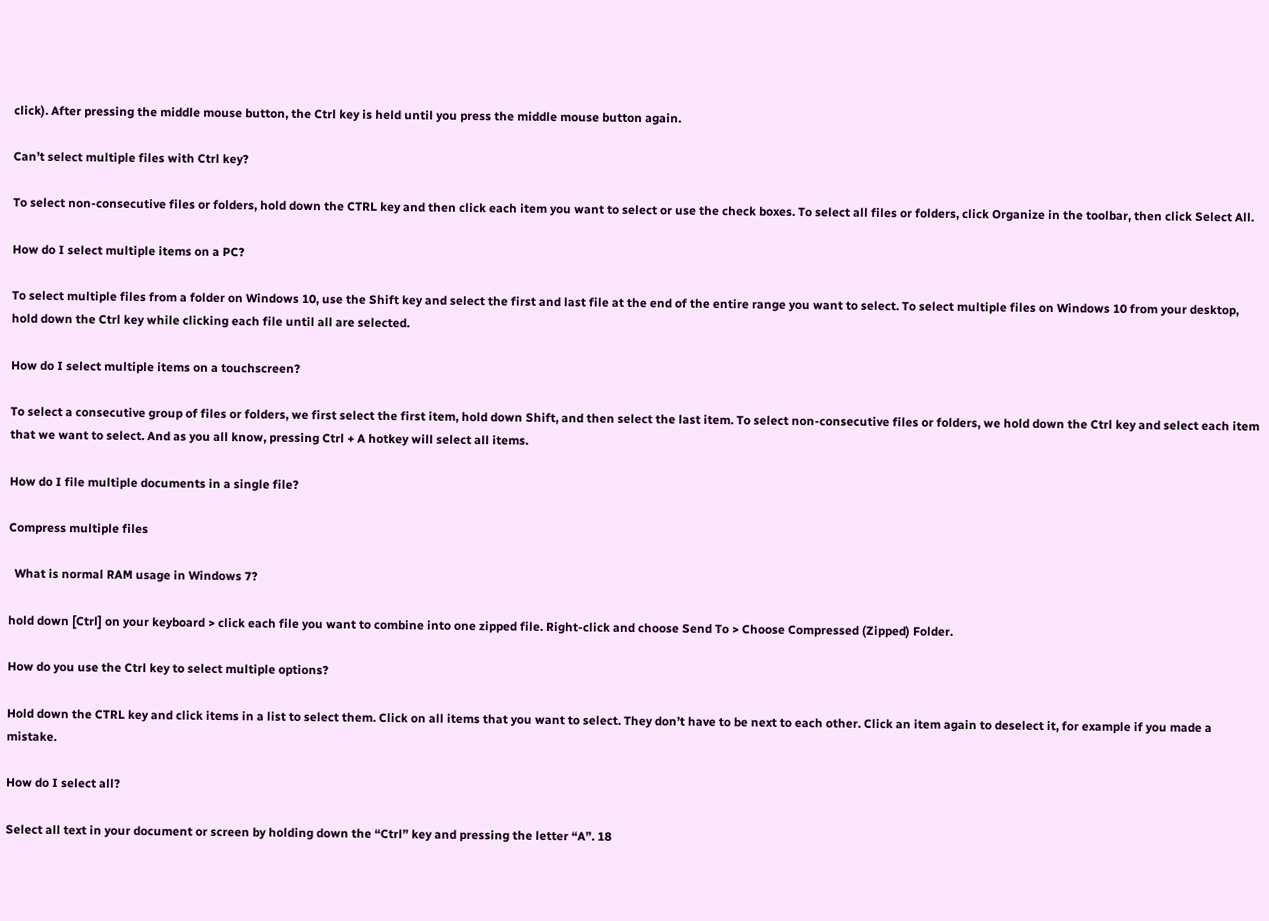click). After pressing the middle mouse button, the Ctrl key is held until you press the middle mouse button again.

Can’t select multiple files with Ctrl key?

To select non-consecutive files or folders, hold down the CTRL key and then click each item you want to select or use the check boxes. To select all files or folders, click Organize in the toolbar, then click Select All.

How do I select multiple items on a PC?

To select multiple files from a folder on Windows 10, use the Shift key and select the first and last file at the end of the entire range you want to select. To select multiple files on Windows 10 from your desktop, hold down the Ctrl key while clicking each file until all are selected.

How do I select multiple items on a touchscreen?

To select a consecutive group of files or folders, we first select the first item, hold down Shift, and then select the last item. To select non-consecutive files or folders, we hold down the Ctrl key and select each item that we want to select. And as you all know, pressing Ctrl + A hotkey will select all items.

How do I file multiple documents in a single file?

Compress multiple files

  What is normal RAM usage in Windows 7?

hold down [Ctrl] on your keyboard > click each file you want to combine into one zipped file. Right-click and choose Send To > Choose Compressed (Zipped) Folder.

How do you use the Ctrl key to select multiple options?

Hold down the CTRL key and click items in a list to select them. Click on all items that you want to select. They don’t have to be next to each other. Click an item again to deselect it, for example if you made a mistake.

How do I select all?

Select all text in your document or screen by holding down the “Ctrl” key and pressing the letter “A”. 18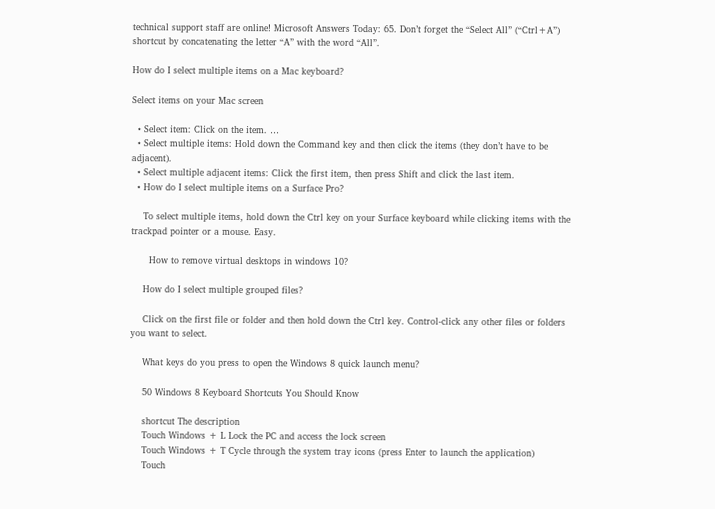technical support staff are online! Microsoft Answers Today: 65. Don’t forget the “Select All” (“Ctrl+A”) shortcut by concatenating the letter “A” with the word “All”.

How do I select multiple items on a Mac keyboard?

Select items on your Mac screen

  • Select item: Click on the item. …
  • Select multiple items: Hold down the Command key and then click the items (they don’t have to be adjacent).
  • Select multiple adjacent items: Click the first item, then press Shift and click the last item.
  • How do I select multiple items on a Surface Pro?

    To select multiple items, hold down the Ctrl key on your Surface keyboard while clicking items with the trackpad pointer or a mouse. Easy.

      How to remove virtual desktops in windows 10?

    How do I select multiple grouped files?

    Click on the first file or folder and then hold down the Ctrl key. Control-click any other files or folders you want to select.

    What keys do you press to open the Windows 8 quick launch menu?

    50 Windows 8 Keyboard Shortcuts You Should Know

    shortcut The description
    Touch Windows + L Lock the PC and access the lock screen
    Touch Windows + T Cycle through the system tray icons (press Enter to launch the application)
    Touch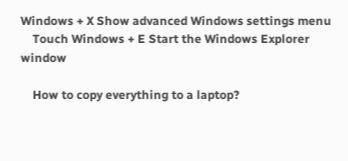Windows + X Show advanced Windows settings menu
    Touch Windows + E Start the Windows Explorer window

    How to copy everything to a laptop?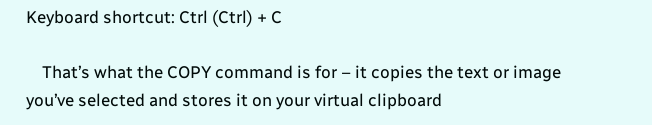Keyboard shortcut: Ctrl (Ctrl) + C

    That’s what the COPY command is for – it copies the text or image you’ve selected and stores it on your virtual clipboard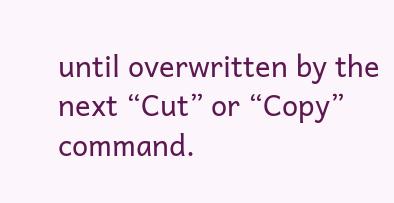until overwritten by the next “Cut” or “Copy” command.